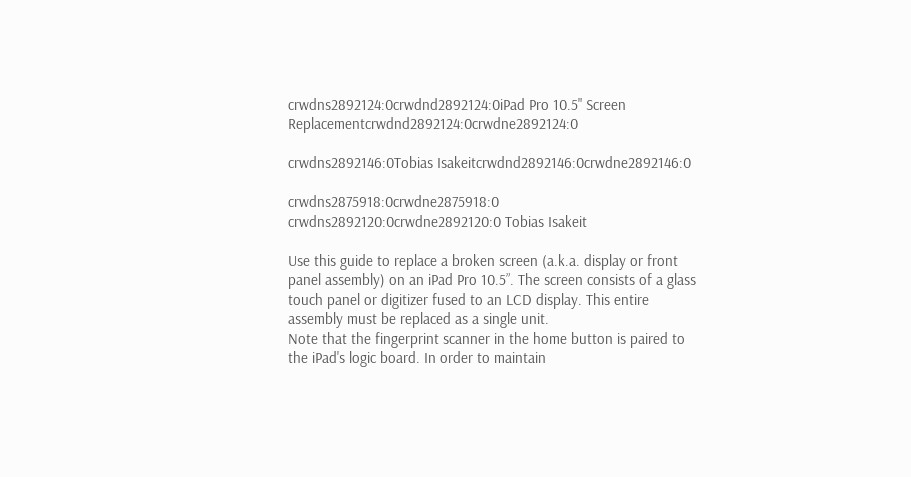crwdns2892124:0crwdnd2892124:0iPad Pro 10.5" Screen Replacementcrwdnd2892124:0crwdne2892124:0

crwdns2892146:0Tobias Isakeitcrwdnd2892146:0crwdne2892146:0

crwdns2875918:0crwdne2875918:0 crwdns2892120:0crwdne2892120:0 Tobias Isakeit

Use this guide to replace a broken screen (a.k.a. display or front panel assembly) on an iPad Pro 10.5”. The screen consists of a glass touch panel or digitizer fused to an LCD display. This entire assembly must be replaced as a single unit.
Note that the fingerprint scanner in the home button is paired to the iPad's logic board. In order to maintain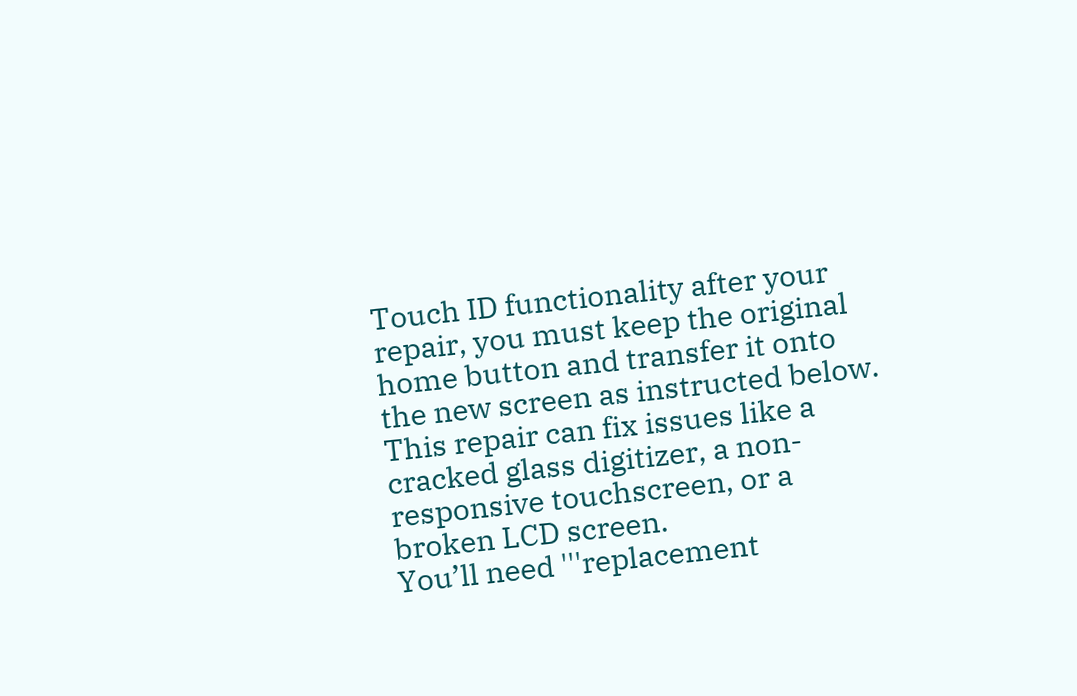Touch ID functionality after your repair, you must keep the original home button and transfer it onto the new screen as instructed below.
This repair can fix issues like a cracked glass digitizer, a non-responsive touchscreen, or a broken LCD screen.
You’ll need '''replacement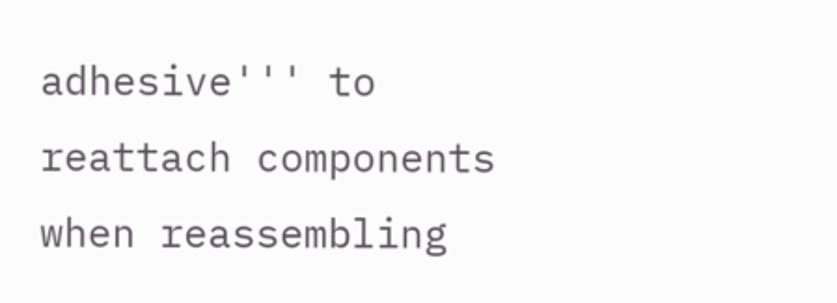adhesive''' to reattach components when reassembling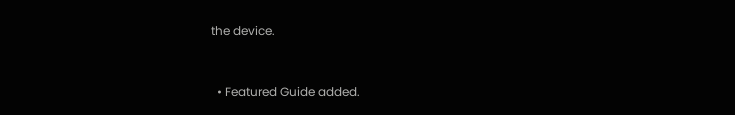the device.


  • Featured Guide added.